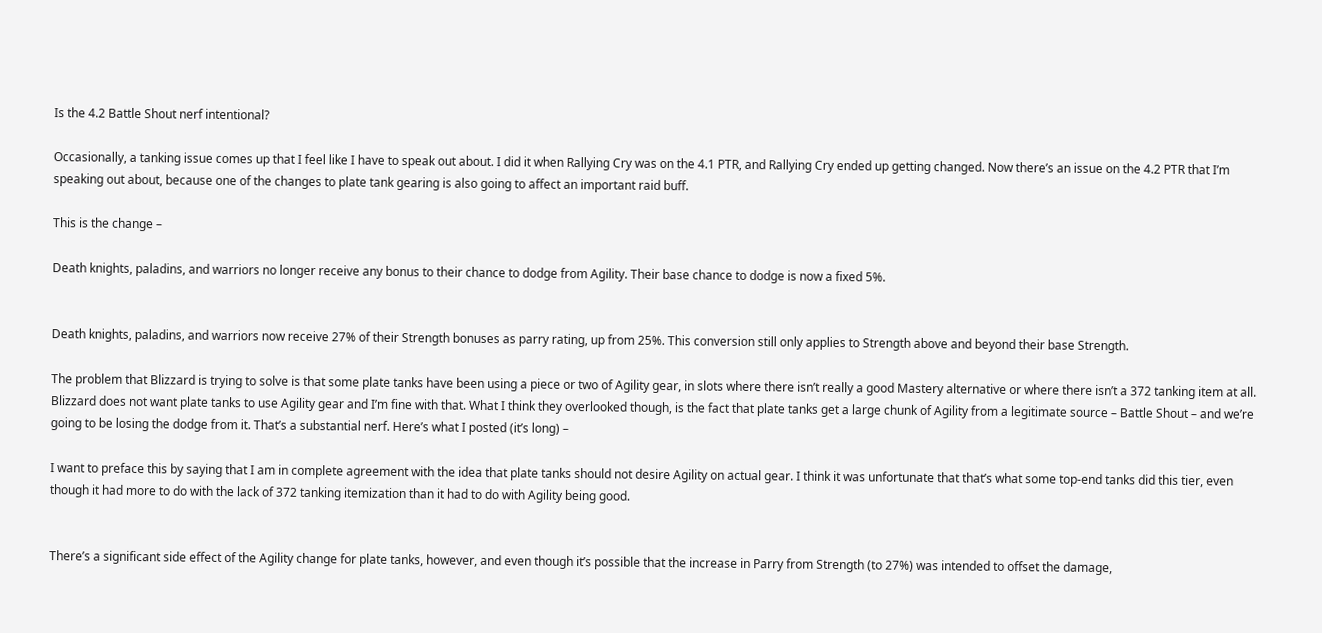Is the 4.2 Battle Shout nerf intentional?

Occasionally, a tanking issue comes up that I feel like I have to speak out about. I did it when Rallying Cry was on the 4.1 PTR, and Rallying Cry ended up getting changed. Now there’s an issue on the 4.2 PTR that I’m speaking out about, because one of the changes to plate tank gearing is also going to affect an important raid buff.

This is the change –

Death knights, paladins, and warriors no longer receive any bonus to their chance to dodge from Agility. Their base chance to dodge is now a fixed 5%.


Death knights, paladins, and warriors now receive 27% of their Strength bonuses as parry rating, up from 25%. This conversion still only applies to Strength above and beyond their base Strength.

The problem that Blizzard is trying to solve is that some plate tanks have been using a piece or two of Agility gear, in slots where there isn’t really a good Mastery alternative or where there isn’t a 372 tanking item at all. Blizzard does not want plate tanks to use Agility gear and I’m fine with that. What I think they overlooked though, is the fact that plate tanks get a large chunk of Agility from a legitimate source – Battle Shout – and we’re going to be losing the dodge from it. That’s a substantial nerf. Here’s what I posted (it’s long) –

I want to preface this by saying that I am in complete agreement with the idea that plate tanks should not desire Agility on actual gear. I think it was unfortunate that that’s what some top-end tanks did this tier, even though it had more to do with the lack of 372 tanking itemization than it had to do with Agility being good.


There’s a significant side effect of the Agility change for plate tanks, however, and even though it’s possible that the increase in Parry from Strength (to 27%) was intended to offset the damage,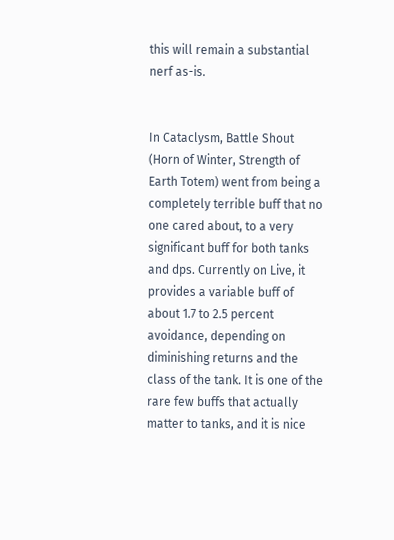this will remain a substantial nerf as-is.


In Cataclysm, Battle Shout (Horn of Winter, Strength of Earth Totem) went from being a completely terrible buff that no one cared about, to a very significant buff for both tanks and dps. Currently on Live, it provides a variable buff of about 1.7 to 2.5 percent avoidance, depending on diminishing returns and the class of the tank. It is one of the rare few buffs that actually matter to tanks, and it is nice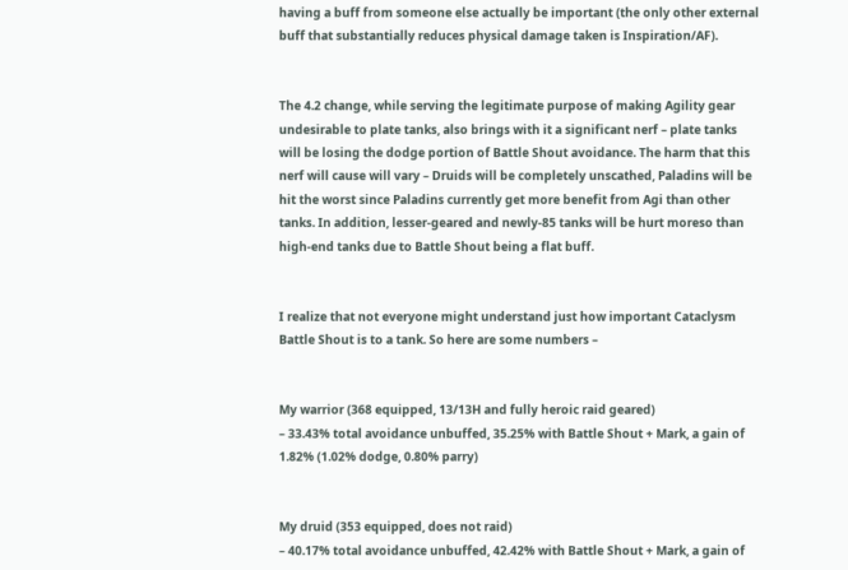having a buff from someone else actually be important (the only other external buff that substantially reduces physical damage taken is Inspiration/AF).


The 4.2 change, while serving the legitimate purpose of making Agility gear undesirable to plate tanks, also brings with it a significant nerf – plate tanks will be losing the dodge portion of Battle Shout avoidance. The harm that this nerf will cause will vary – Druids will be completely unscathed, Paladins will be hit the worst since Paladins currently get more benefit from Agi than other tanks. In addition, lesser-geared and newly-85 tanks will be hurt moreso than high-end tanks due to Battle Shout being a flat buff.


I realize that not everyone might understand just how important Cataclysm Battle Shout is to a tank. So here are some numbers –


My warrior (368 equipped, 13/13H and fully heroic raid geared)
– 33.43% total avoidance unbuffed, 35.25% with Battle Shout + Mark, a gain of 1.82% (1.02% dodge, 0.80% parry)


My druid (353 equipped, does not raid)
– 40.17% total avoidance unbuffed, 42.42% with Battle Shout + Mark, a gain of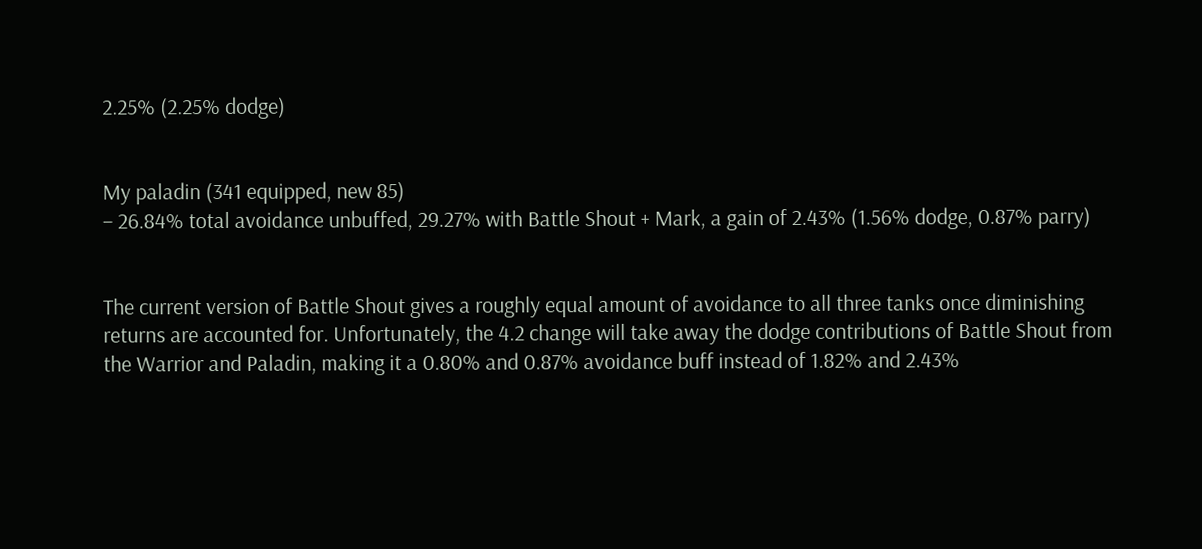2.25% (2.25% dodge)


My paladin (341 equipped, new 85)
– 26.84% total avoidance unbuffed, 29.27% with Battle Shout + Mark, a gain of 2.43% (1.56% dodge, 0.87% parry)


The current version of Battle Shout gives a roughly equal amount of avoidance to all three tanks once diminishing returns are accounted for. Unfortunately, the 4.2 change will take away the dodge contributions of Battle Shout from the Warrior and Paladin, making it a 0.80% and 0.87% avoidance buff instead of 1.82% and 2.43%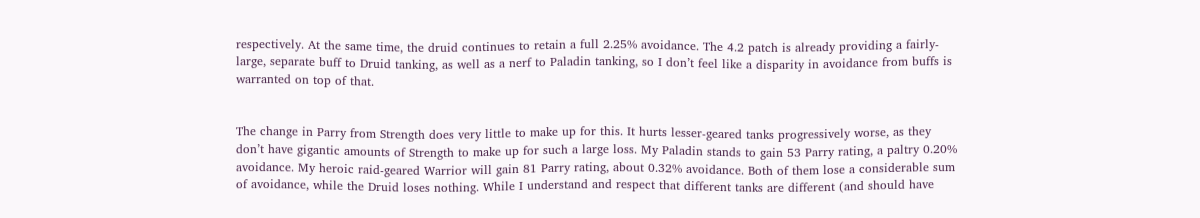respectively. At the same time, the druid continues to retain a full 2.25% avoidance. The 4.2 patch is already providing a fairly-large, separate buff to Druid tanking, as well as a nerf to Paladin tanking, so I don’t feel like a disparity in avoidance from buffs is warranted on top of that.


The change in Parry from Strength does very little to make up for this. It hurts lesser-geared tanks progressively worse, as they don’t have gigantic amounts of Strength to make up for such a large loss. My Paladin stands to gain 53 Parry rating, a paltry 0.20% avoidance. My heroic raid-geared Warrior will gain 81 Parry rating, about 0.32% avoidance. Both of them lose a considerable sum of avoidance, while the Druid loses nothing. While I understand and respect that different tanks are different (and should have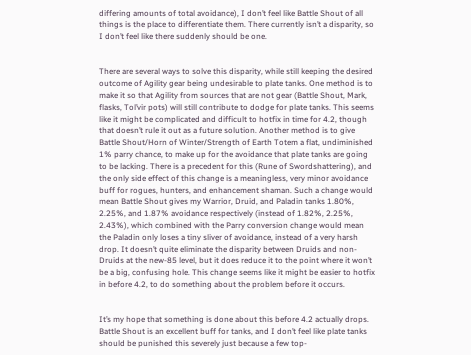differing amounts of total avoidance), I don’t feel like Battle Shout of all things is the place to differentiate them. There currently isn’t a disparity, so I don’t feel like there suddenly should be one.


There are several ways to solve this disparity, while still keeping the desired outcome of Agility gear being undesirable to plate tanks. One method is to make it so that Agility from sources that are not gear (Battle Shout, Mark, flasks, Tol’vir pots) will still contribute to dodge for plate tanks. This seems like it might be complicated and difficult to hotfix in time for 4.2, though that doesn’t rule it out as a future solution. Another method is to give Battle Shout/Horn of Winter/Strength of Earth Totem a flat, undiminished 1% parry chance, to make up for the avoidance that plate tanks are going to be lacking. There is a precedent for this (Rune of Swordshattering), and the only side effect of this change is a meaningless, very minor avoidance buff for rogues, hunters, and enhancement shaman. Such a change would mean Battle Shout gives my Warrior, Druid, and Paladin tanks 1.80%, 2.25%, and 1.87% avoidance respectively (instead of 1.82%, 2.25%, 2.43%), which combined with the Parry conversion change would mean the Paladin only loses a tiny sliver of avoidance, instead of a very harsh drop. It doesn’t quite eliminate the disparity between Druids and non-Druids at the new-85 level, but it does reduce it to the point where it won’t be a big, confusing hole. This change seems like it might be easier to hotfix in before 4.2, to do something about the problem before it occurs.


It’s my hope that something is done about this before 4.2 actually drops. Battle Shout is an excellent buff for tanks, and I don’t feel like plate tanks should be punished this severely just because a few top-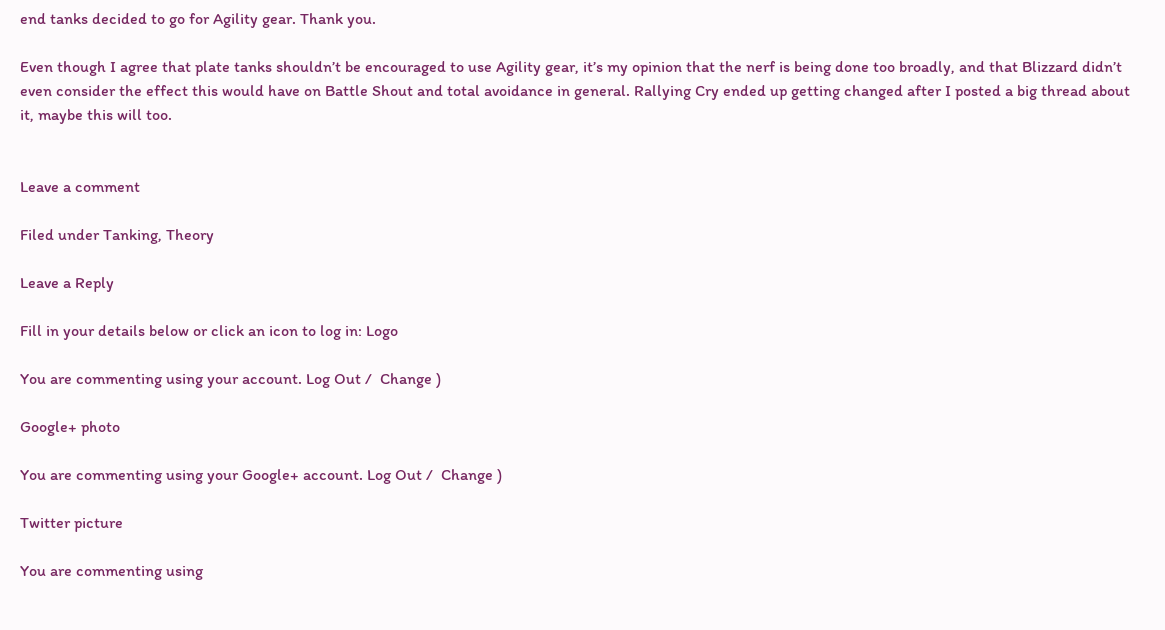end tanks decided to go for Agility gear. Thank you.

Even though I agree that plate tanks shouldn’t be encouraged to use Agility gear, it’s my opinion that the nerf is being done too broadly, and that Blizzard didn’t even consider the effect this would have on Battle Shout and total avoidance in general. Rallying Cry ended up getting changed after I posted a big thread about it, maybe this will too.


Leave a comment

Filed under Tanking, Theory

Leave a Reply

Fill in your details below or click an icon to log in: Logo

You are commenting using your account. Log Out /  Change )

Google+ photo

You are commenting using your Google+ account. Log Out /  Change )

Twitter picture

You are commenting using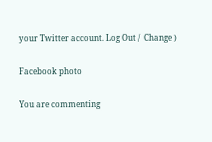your Twitter account. Log Out /  Change )

Facebook photo

You are commenting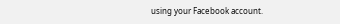using your Facebook account.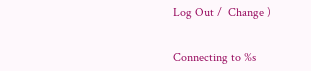Log Out /  Change )


Connecting to %s